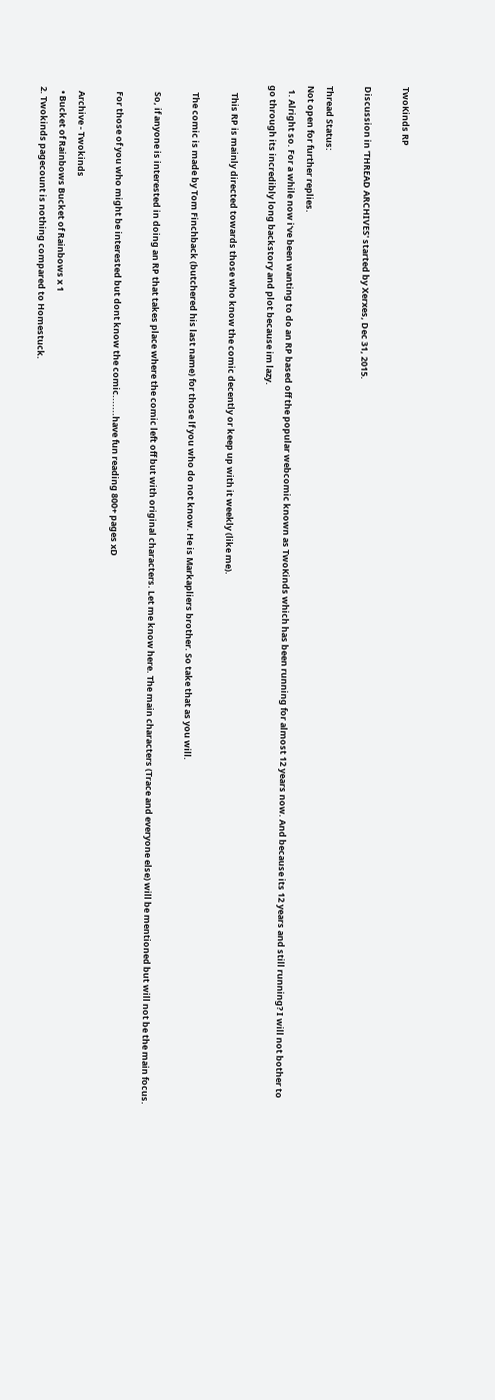TwoKinds RP

Discussion in 'THREAD ARCHIVES' started by Xerxes, Dec 31, 2015.

Thread Status:
Not open for further replies.
  1. Alright so. For a while now i've been wanting to do an RP based off the popular webcomic known as TwoKinds which has been running for almost 12 years now. And because its 12 years and still running? I will not bother to go through its incredibly long backstory and plot because im lazy.

    This RP is mainly directed towards those who know the comic decently or keep up with it weekly (like me).

    The comic is made by Tom Finchback (butchered his last name) for those lf you who do not know. He is Markapliers brother. So take that as you will.

    So, if anyone is interested in doing an RP that takes place where the comic left off but with original characters. Let me know here. The main characters (Trace and everyone else) will be mentioned but will not be the main focus.

    For those of you who might be interested but dont know the comic.......have fun reading 800+ pages xD

    Archive - Twokinds
    • Bucket of Rainbows Bucket of Rainbows x 1
  2. Twokinds pagecount is nothing compared to Homestuck.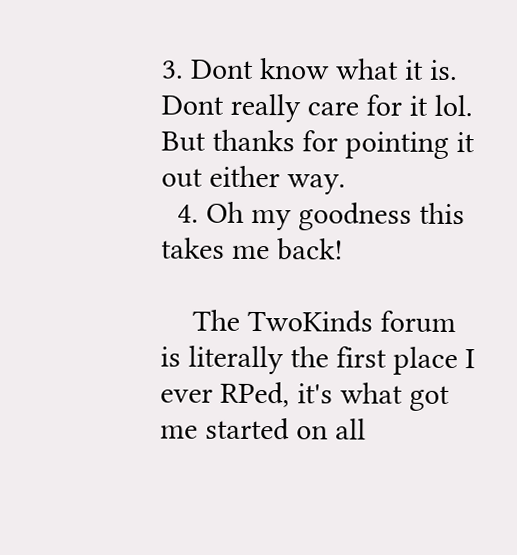3. Dont know what it is. Dont really care for it lol. But thanks for pointing it out either way.
  4. Oh my goodness this takes me back!

    The TwoKinds forum is literally the first place I ever RPed, it's what got me started on all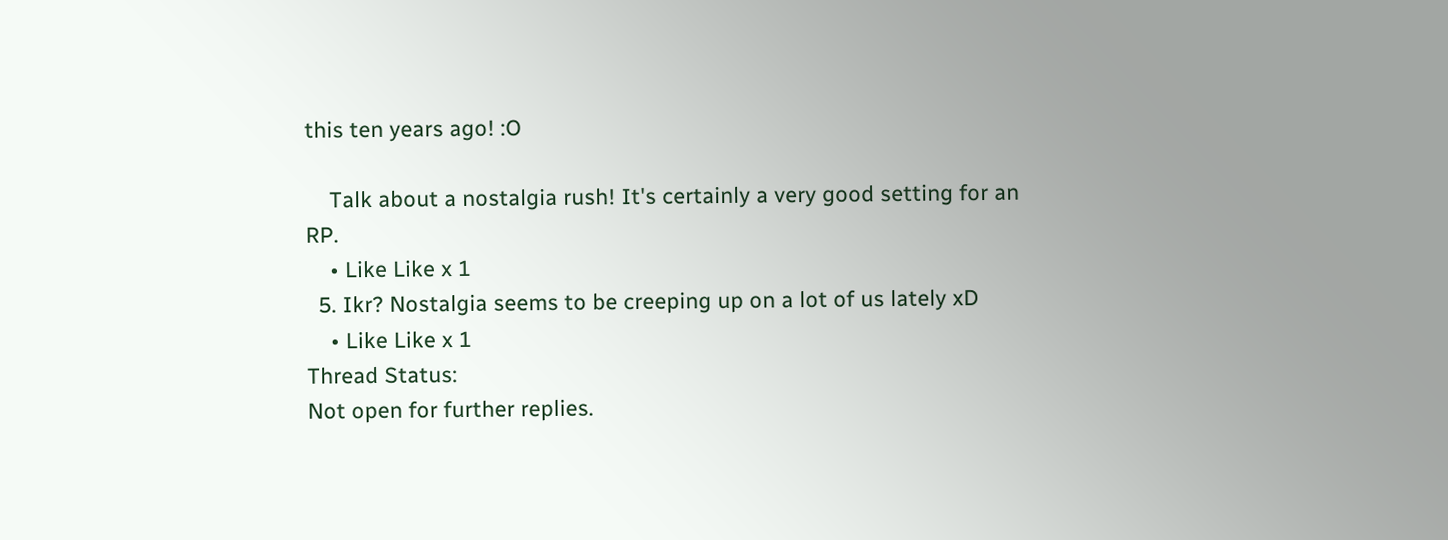this ten years ago! :O

    Talk about a nostalgia rush! It's certainly a very good setting for an RP.
    • Like Like x 1
  5. Ikr? Nostalgia seems to be creeping up on a lot of us lately xD
    • Like Like x 1
Thread Status:
Not open for further replies.